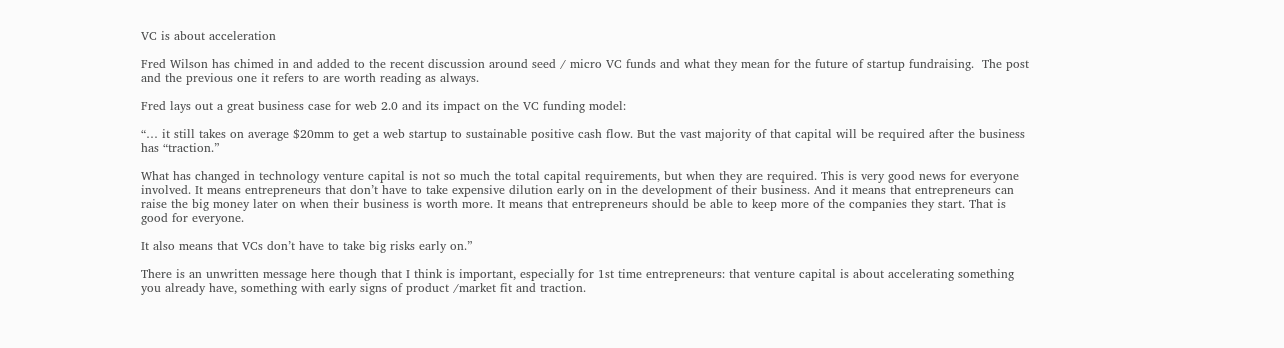VC is about acceleration

Fred Wilson has chimed in and added to the recent discussion around seed / micro VC funds and what they mean for the future of startup fundraising.  The post and the previous one it refers to are worth reading as always.

Fred lays out a great business case for web 2.0 and its impact on the VC funding model:

“… it still takes on average $20mm to get a web startup to sustainable positive cash flow. But the vast majority of that capital will be required after the business has “traction.”

What has changed in technology venture capital is not so much the total capital requirements, but when they are required. This is very good news for everyone involved. It means entrepreneurs that don’t have to take expensive dilution early on in the development of their business. And it means that entrepreneurs can raise the big money later on when their business is worth more. It means that entrepreneurs should be able to keep more of the companies they start. That is good for everyone.

It also means that VCs don’t have to take big risks early on.”

There is an unwritten message here though that I think is important, especially for 1st time entrepreneurs: that venture capital is about accelerating something you already have, something with early signs of product /market fit and traction.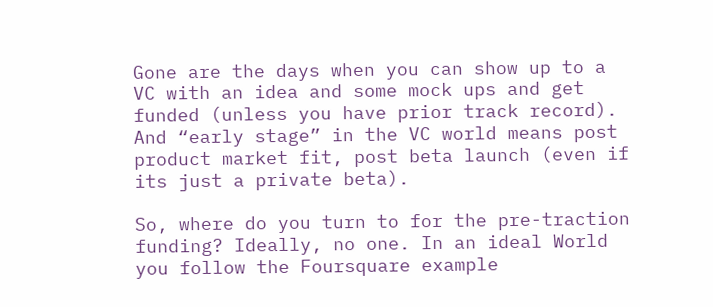Gone are the days when you can show up to a VC with an idea and some mock ups and get funded (unless you have prior track record). And “early stage” in the VC world means post product market fit, post beta launch (even if its just a private beta).

So, where do you turn to for the pre-traction funding? Ideally, no one. In an ideal World you follow the Foursquare example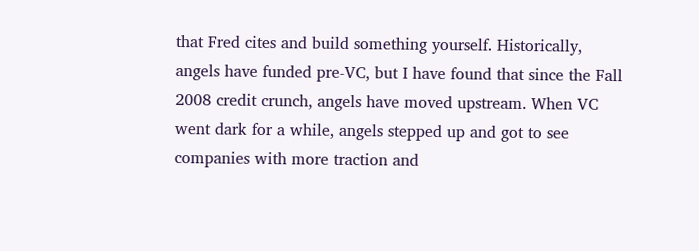that Fred cites and build something yourself. Historically, angels have funded pre-VC, but I have found that since the Fall 2008 credit crunch, angels have moved upstream. When VC went dark for a while, angels stepped up and got to see companies with more traction and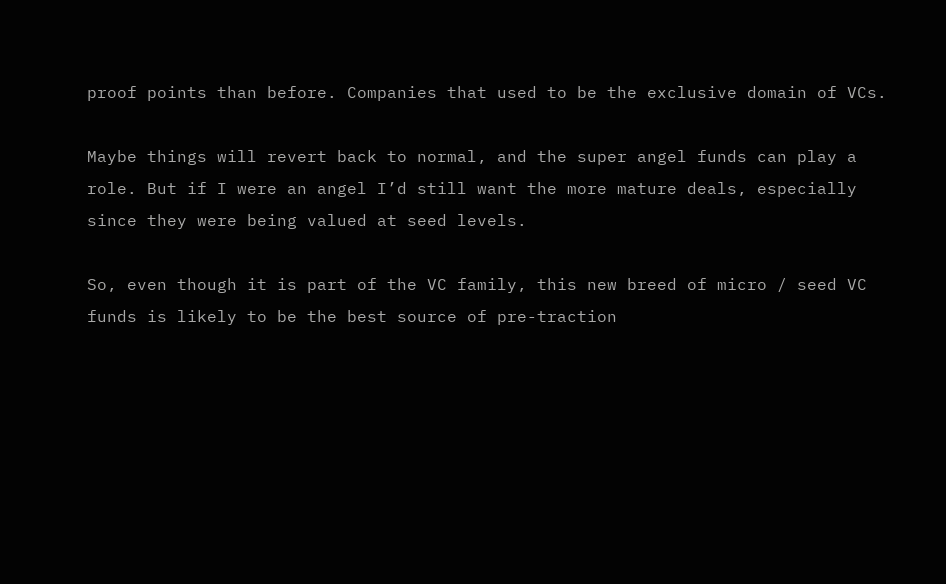proof points than before. Companies that used to be the exclusive domain of VCs.

Maybe things will revert back to normal, and the super angel funds can play a role. But if I were an angel I’d still want the more mature deals, especially since they were being valued at seed levels.

So, even though it is part of the VC family, this new breed of micro / seed VC funds is likely to be the best source of pre-traction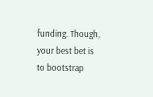funding. Though, your best bet is to bootstrap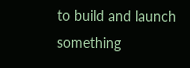to build and launch something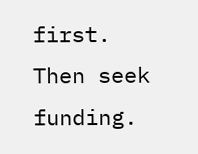first. Then seek funding.